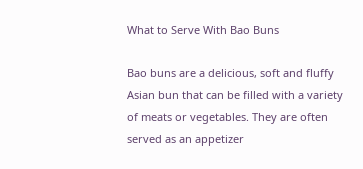What to Serve With Bao Buns

Bao buns are a delicious, soft and fluffy Asian bun that can be filled with a variety of meats or vegetables. They are often served as an appetizer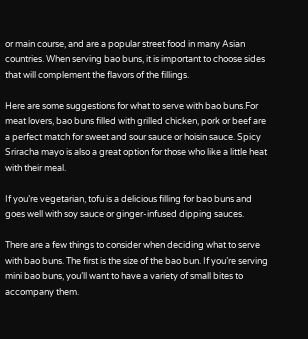or main course, and are a popular street food in many Asian countries. When serving bao buns, it is important to choose sides that will complement the flavors of the fillings.

Here are some suggestions for what to serve with bao buns.For meat lovers, bao buns filled with grilled chicken, pork or beef are a perfect match for sweet and sour sauce or hoisin sauce. Spicy Sriracha mayo is also a great option for those who like a little heat with their meal.

If you’re vegetarian, tofu is a delicious filling for bao buns and goes well with soy sauce or ginger-infused dipping sauces.

There are a few things to consider when deciding what to serve with bao buns. The first is the size of the bao bun. If you’re serving mini bao buns, you’ll want to have a variety of small bites to accompany them.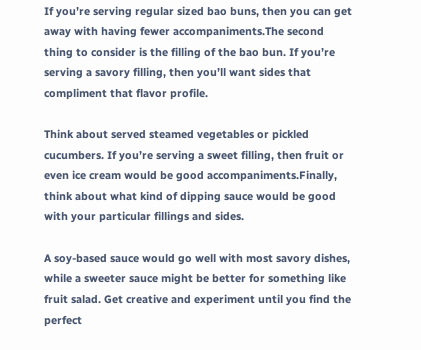If you’re serving regular sized bao buns, then you can get away with having fewer accompaniments.The second thing to consider is the filling of the bao bun. If you’re serving a savory filling, then you’ll want sides that compliment that flavor profile.

Think about served steamed vegetables or pickled cucumbers. If you’re serving a sweet filling, then fruit or even ice cream would be good accompaniments.Finally, think about what kind of dipping sauce would be good with your particular fillings and sides.

A soy-based sauce would go well with most savory dishes, while a sweeter sauce might be better for something like fruit salad. Get creative and experiment until you find the perfect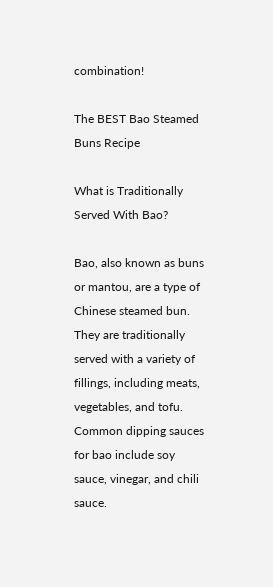combination!

The BEST Bao Steamed Buns Recipe

What is Traditionally Served With Bao?

Bao, also known as buns or mantou, are a type of Chinese steamed bun. They are traditionally served with a variety of fillings, including meats, vegetables, and tofu. Common dipping sauces for bao include soy sauce, vinegar, and chili sauce.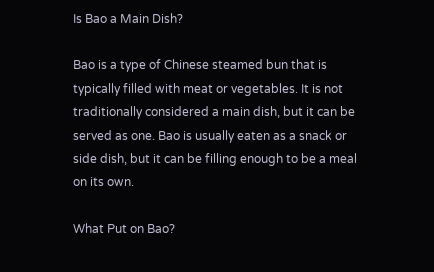Is Bao a Main Dish?

Bao is a type of Chinese steamed bun that is typically filled with meat or vegetables. It is not traditionally considered a main dish, but it can be served as one. Bao is usually eaten as a snack or side dish, but it can be filling enough to be a meal on its own.

What Put on Bao?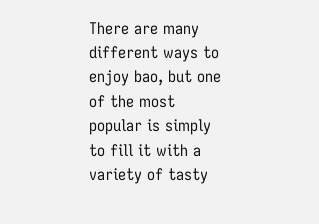There are many different ways to enjoy bao, but one of the most popular is simply to fill it with a variety of tasty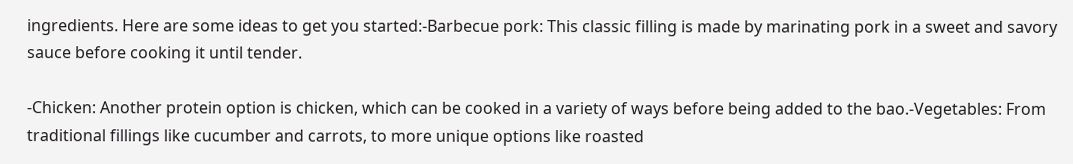ingredients. Here are some ideas to get you started:-Barbecue pork: This classic filling is made by marinating pork in a sweet and savory sauce before cooking it until tender.

-Chicken: Another protein option is chicken, which can be cooked in a variety of ways before being added to the bao.-Vegetables: From traditional fillings like cucumber and carrots, to more unique options like roasted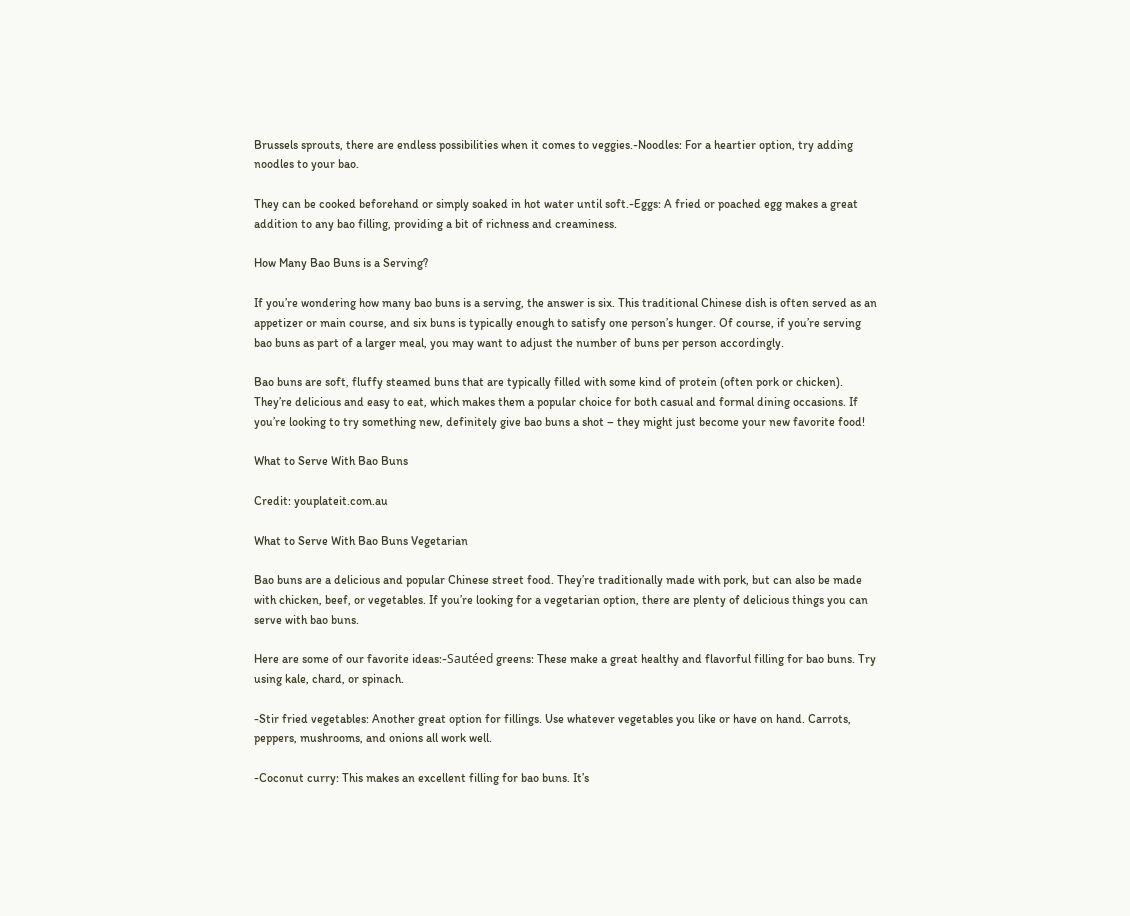Brussels sprouts, there are endless possibilities when it comes to veggies.-Noodles: For a heartier option, try adding noodles to your bao.

They can be cooked beforehand or simply soaked in hot water until soft.-Eggs: A fried or poached egg makes a great addition to any bao filling, providing a bit of richness and creaminess.

How Many Bao Buns is a Serving?

If you’re wondering how many bao buns is a serving, the answer is six. This traditional Chinese dish is often served as an appetizer or main course, and six buns is typically enough to satisfy one person’s hunger. Of course, if you’re serving bao buns as part of a larger meal, you may want to adjust the number of buns per person accordingly.

Bao buns are soft, fluffy steamed buns that are typically filled with some kind of protein (often pork or chicken). They’re delicious and easy to eat, which makes them a popular choice for both casual and formal dining occasions. If you’re looking to try something new, definitely give bao buns a shot – they might just become your new favorite food!

What to Serve With Bao Buns

Credit: youplateit.com.au

What to Serve With Bao Buns Vegetarian

Bao buns are a delicious and popular Chinese street food. They’re traditionally made with pork, but can also be made with chicken, beef, or vegetables. If you’re looking for a vegetarian option, there are plenty of delicious things you can serve with bao buns.

Here are some of our favorite ideas:-Sautéed greens: These make a great healthy and flavorful filling for bao buns. Try using kale, chard, or spinach.

-Stir fried vegetables: Another great option for fillings. Use whatever vegetables you like or have on hand. Carrots, peppers, mushrooms, and onions all work well.

-Coconut curry: This makes an excellent filling for bao buns. It’s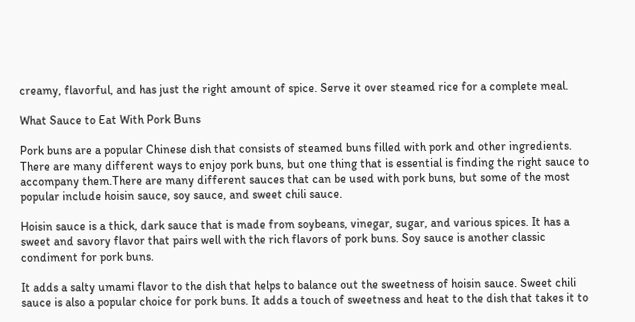creamy, flavorful, and has just the right amount of spice. Serve it over steamed rice for a complete meal.

What Sauce to Eat With Pork Buns

Pork buns are a popular Chinese dish that consists of steamed buns filled with pork and other ingredients. There are many different ways to enjoy pork buns, but one thing that is essential is finding the right sauce to accompany them.There are many different sauces that can be used with pork buns, but some of the most popular include hoisin sauce, soy sauce, and sweet chili sauce.

Hoisin sauce is a thick, dark sauce that is made from soybeans, vinegar, sugar, and various spices. It has a sweet and savory flavor that pairs well with the rich flavors of pork buns. Soy sauce is another classic condiment for pork buns.

It adds a salty umami flavor to the dish that helps to balance out the sweetness of hoisin sauce. Sweet chili sauce is also a popular choice for pork buns. It adds a touch of sweetness and heat to the dish that takes it to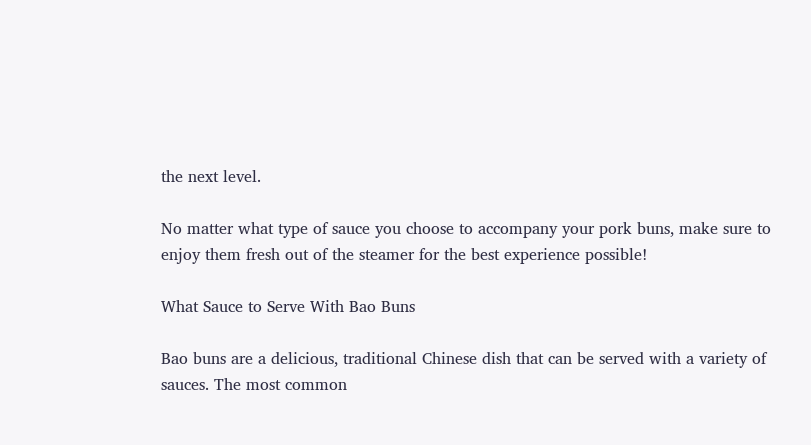the next level.

No matter what type of sauce you choose to accompany your pork buns, make sure to enjoy them fresh out of the steamer for the best experience possible!

What Sauce to Serve With Bao Buns

Bao buns are a delicious, traditional Chinese dish that can be served with a variety of sauces. The most common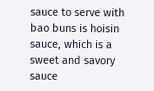sauce to serve with bao buns is hoisin sauce, which is a sweet and savory sauce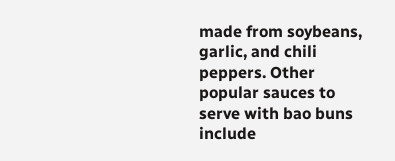made from soybeans, garlic, and chili peppers. Other popular sauces to serve with bao buns include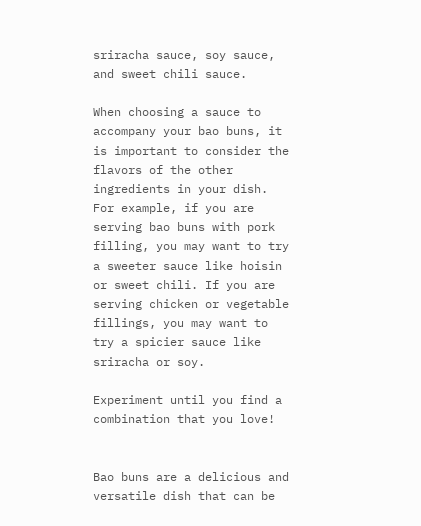sriracha sauce, soy sauce, and sweet chili sauce.

When choosing a sauce to accompany your bao buns, it is important to consider the flavors of the other ingredients in your dish. For example, if you are serving bao buns with pork filling, you may want to try a sweeter sauce like hoisin or sweet chili. If you are serving chicken or vegetable fillings, you may want to try a spicier sauce like sriracha or soy.

Experiment until you find a combination that you love!


Bao buns are a delicious and versatile dish that can be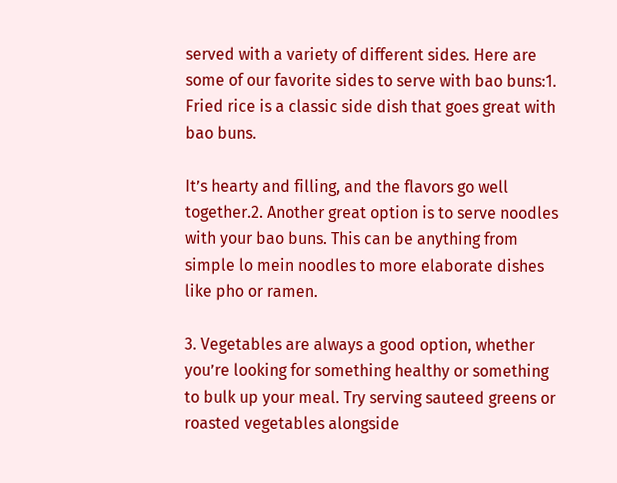served with a variety of different sides. Here are some of our favorite sides to serve with bao buns:1. Fried rice is a classic side dish that goes great with bao buns.

It’s hearty and filling, and the flavors go well together.2. Another great option is to serve noodles with your bao buns. This can be anything from simple lo mein noodles to more elaborate dishes like pho or ramen.

3. Vegetables are always a good option, whether you’re looking for something healthy or something to bulk up your meal. Try serving sauteed greens or roasted vegetables alongside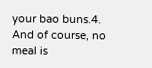your bao buns.4. And of course, no meal is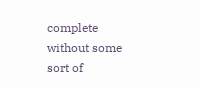complete without some sort of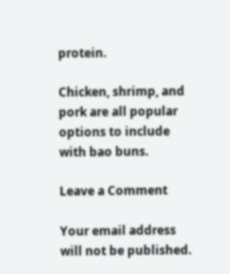protein.

Chicken, shrimp, and pork are all popular options to include with bao buns.

Leave a Comment

Your email address will not be published.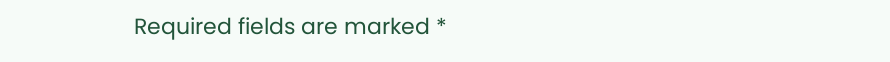Required fields are marked *